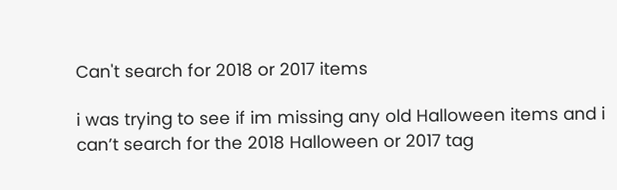Can't search for 2018 or 2017 items

i was trying to see if im missing any old Halloween items and i can’t search for the 2018 Halloween or 2017 tag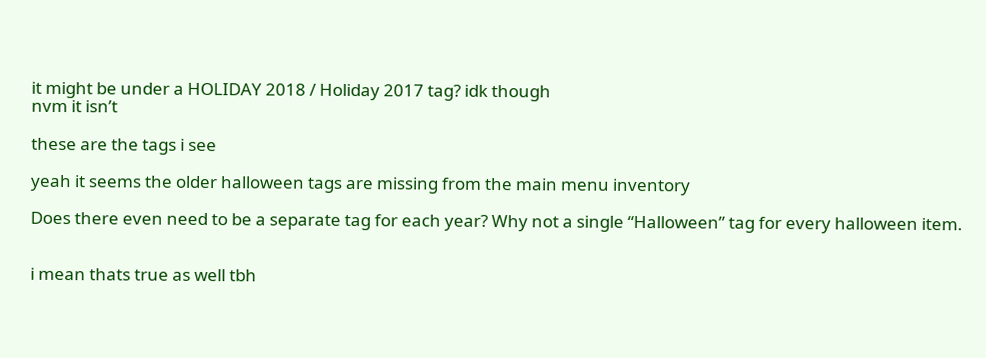it might be under a HOLIDAY 2018 / Holiday 2017 tag? idk though
nvm it isn’t

these are the tags i see

yeah it seems the older halloween tags are missing from the main menu inventory

Does there even need to be a separate tag for each year? Why not a single “Halloween” tag for every halloween item.


i mean thats true as well tbh